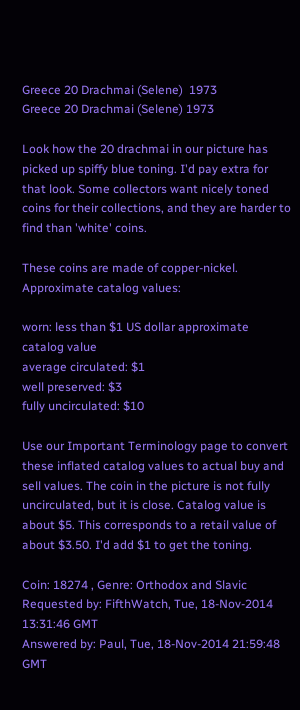Greece 20 Drachmai (Selene)  1973
Greece 20 Drachmai (Selene) 1973

Look how the 20 drachmai in our picture has picked up spiffy blue toning. I'd pay extra for that look. Some collectors want nicely toned coins for their collections, and they are harder to find than 'white' coins.

These coins are made of copper-nickel. Approximate catalog values:

worn: less than $1 US dollar approximate catalog value
average circulated: $1
well preserved: $3
fully uncirculated: $10

Use our Important Terminology page to convert these inflated catalog values to actual buy and sell values. The coin in the picture is not fully uncirculated, but it is close. Catalog value is about $5. This corresponds to a retail value of about $3.50. I'd add $1 to get the toning.

Coin: 18274 , Genre: Orthodox and Slavic
Requested by: FifthWatch, Tue, 18-Nov-2014 13:31:46 GMT
Answered by: Paul, Tue, 18-Nov-2014 21:59:48 GMT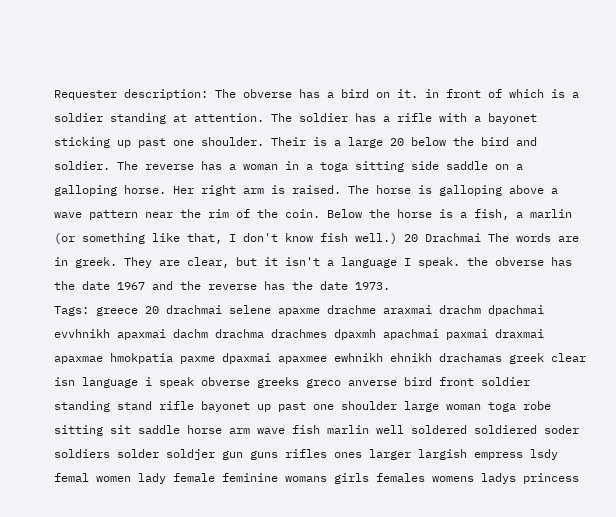Requester description: The obverse has a bird on it. in front of which is a soldier standing at attention. The soldier has a rifle with a bayonet sticking up past one shoulder. Their is a large 20 below the bird and soldier. The reverse has a woman in a toga sitting side saddle on a galloping horse. Her right arm is raised. The horse is galloping above a wave pattern near the rim of the coin. Below the horse is a fish, a marlin (or something like that, I don't know fish well.) 20 Drachmai The words are in greek. They are clear, but it isn't a language I speak. the obverse has the date 1967 and the reverse has the date 1973.
Tags: greece 20 drachmai selene apaxme drachme araxmai drachm dpachmai evvhnikh apaxmai dachm drachma drachmes dpaxmh apachmai paxmai draxmai apaxmae hmokpatia paxme dpaxmai apaxmee ewhnikh ehnikh drachamas greek clear isn language i speak obverse greeks greco anverse bird front soldier standing stand rifle bayonet up past one shoulder large woman toga robe sitting sit saddle horse arm wave fish marlin well soldered soldiered soder soldiers solder soldjer gun guns rifles ones larger largish empress lsdy femal women lady female feminine womans girls females womens ladys princess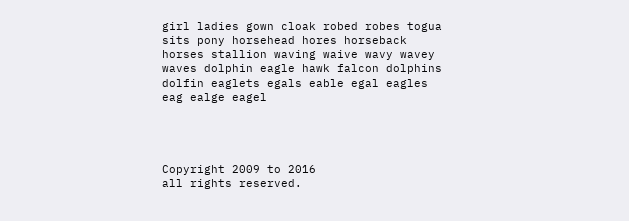girl ladies gown cloak robed robes togua sits pony horsehead hores horseback horses stallion waving waive wavy wavey waves dolphin eagle hawk falcon dolphins dolfin eaglets egals eable egal eagles eag ealge eagel




Copyright 2009 to 2016
all rights reserved.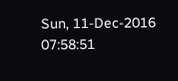Sun, 11-Dec-2016 07:58:51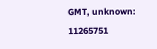GMT, unknown: 11265751